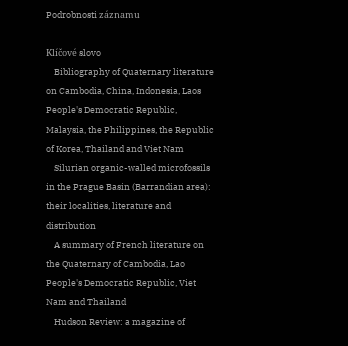Podrobnosti záznamu

Klíčové slovo
    Bibliography of Quaternary literature on Cambodia, China, Indonesia, Laos People's Democratic Republic, Malaysia, the Philippines, the Republic of Korea, Thailand and Viet Nam
    Silurian organic-walled microfossils in the Prague Basin (Barrandian area): their localities, literature and distribution
    A summary of French literature on the Quaternary of Cambodia, Lao People's Democratic Republic, Viet Nam and Thailand
    Hudson Review: a magazine of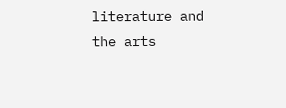literature and the arts